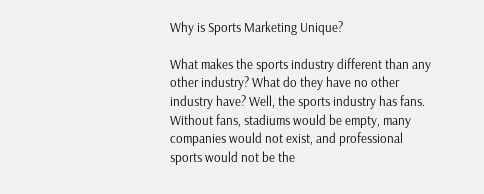Why is Sports Marketing Unique?

What makes the sports industry different than any other industry? What do they have no other industry have? Well, the sports industry has fans. Without fans, stadiums would be empty, many companies would not exist, and professional sports would not be the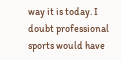way it is today. I doubt professional sports would have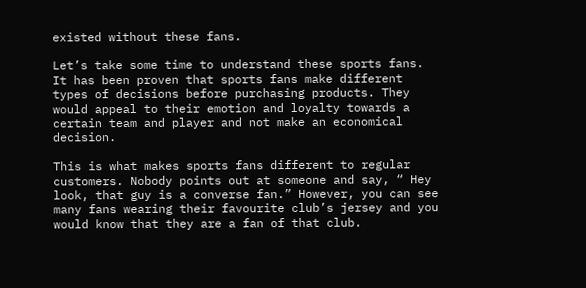existed without these fans.

Let’s take some time to understand these sports fans. It has been proven that sports fans make different types of decisions before purchasing products. They would appeal to their emotion and loyalty towards a certain team and player and not make an economical decision.

This is what makes sports fans different to regular customers. Nobody points out at someone and say, “ Hey look, that guy is a converse fan.” However, you can see many fans wearing their favourite club’s jersey and you would know that they are a fan of that club.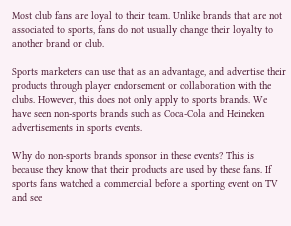Most club fans are loyal to their team. Unlike brands that are not associated to sports, fans do not usually change their loyalty to another brand or club.

Sports marketers can use that as an advantage, and advertise their products through player endorsement or collaboration with the clubs. However, this does not only apply to sports brands. We have seen non-sports brands such as Coca-Cola and Heineken advertisements in sports events.

Why do non-sports brands sponsor in these events? This is because they know that their products are used by these fans. If sports fans watched a commercial before a sporting event on TV and see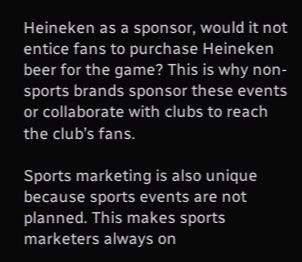Heineken as a sponsor, would it not entice fans to purchase Heineken beer for the game? This is why non-sports brands sponsor these events or collaborate with clubs to reach the club’s fans.

Sports marketing is also unique because sports events are not planned. This makes sports marketers always on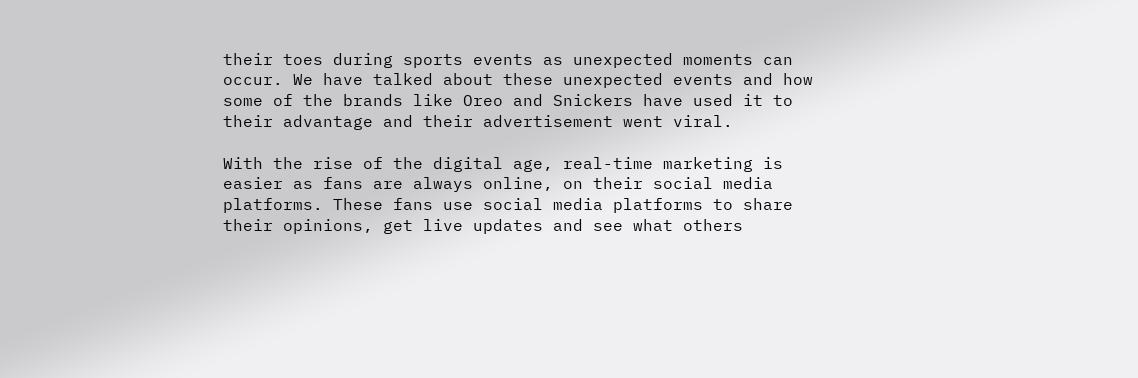their toes during sports events as unexpected moments can occur. We have talked about these unexpected events and how some of the brands like Oreo and Snickers have used it to their advantage and their advertisement went viral.

With the rise of the digital age, real-time marketing is easier as fans are always online, on their social media platforms. These fans use social media platforms to share their opinions, get live updates and see what others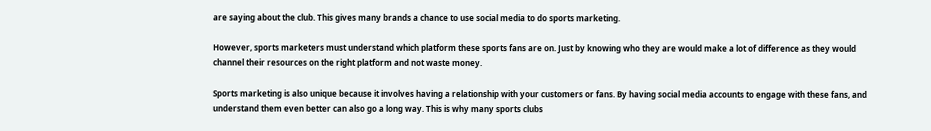are saying about the club. This gives many brands a chance to use social media to do sports marketing.

However, sports marketers must understand which platform these sports fans are on. Just by knowing who they are would make a lot of difference as they would channel their resources on the right platform and not waste money.

Sports marketing is also unique because it involves having a relationship with your customers or fans. By having social media accounts to engage with these fans, and understand them even better can also go a long way. This is why many sports clubs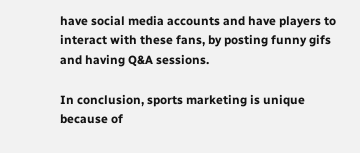have social media accounts and have players to interact with these fans, by posting funny gifs and having Q&A sessions.

In conclusion, sports marketing is unique because of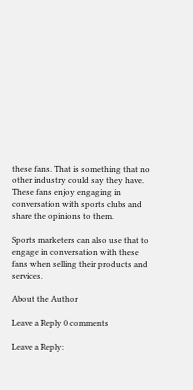these fans. That is something that no other industry could say they have. These fans enjoy engaging in conversation with sports clubs and share the opinions to them.

Sports marketers can also use that to engage in conversation with these fans when selling their products and services.

About the Author

Leave a Reply 0 comments

Leave a Reply: